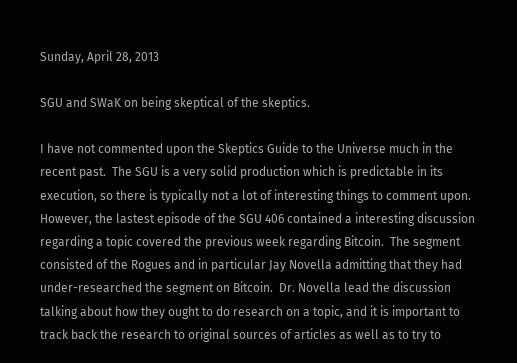Sunday, April 28, 2013

SGU and SWaK on being skeptical of the skeptics.

I have not commented upon the Skeptics Guide to the Universe much in the recent past.  The SGU is a very solid production which is predictable in its execution, so there is typically not a lot of interesting things to comment upon.  However, the lastest episode of the SGU 406 contained a interesting discussion regarding a topic covered the previous week regarding Bitcoin.  The segment consisted of the Rogues and in particular Jay Novella admitting that they had under-researched the segment on Bitcoin.  Dr. Novella lead the discussion talking about how they ought to do research on a topic, and it is important to track back the research to original sources of articles as well as to try to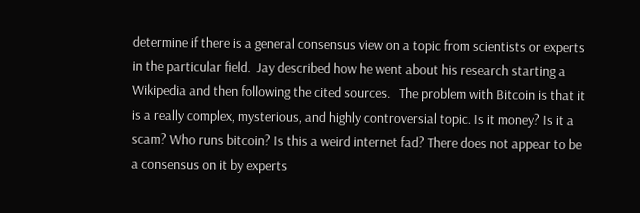determine if there is a general consensus view on a topic from scientists or experts in the particular field.  Jay described how he went about his research starting a Wikipedia and then following the cited sources.   The problem with Bitcoin is that it is a really complex, mysterious, and highly controversial topic. Is it money? Is it a scam? Who runs bitcoin? Is this a weird internet fad? There does not appear to be a consensus on it by experts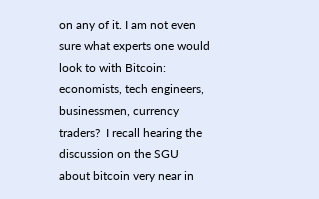on any of it. I am not even sure what experts one would look to with Bitcoin: economists, tech engineers, businessmen, currency traders?  I recall hearing the discussion on the SGU about bitcoin very near in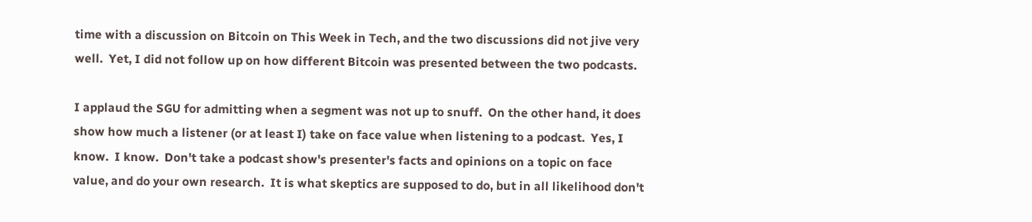time with a discussion on Bitcoin on This Week in Tech, and the two discussions did not jive very well.  Yet, I did not follow up on how different Bitcoin was presented between the two podcasts.

I applaud the SGU for admitting when a segment was not up to snuff.  On the other hand, it does show how much a listener (or at least I) take on face value when listening to a podcast.  Yes, I know.  I know.  Don't take a podcast show's presenter's facts and opinions on a topic on face value, and do your own research.  It is what skeptics are supposed to do, but in all likelihood don't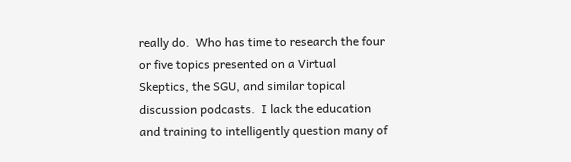really do.  Who has time to research the four or five topics presented on a Virtual Skeptics, the SGU, and similar topical discussion podcasts.  I lack the education and training to intelligently question many of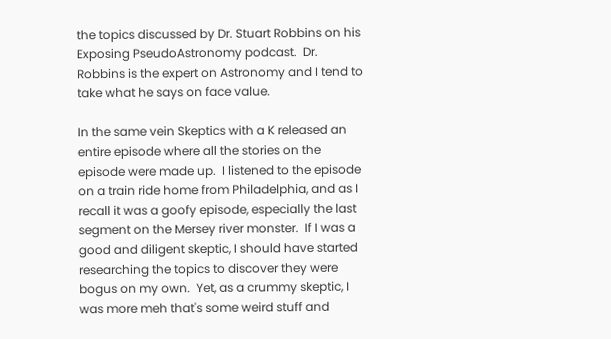the topics discussed by Dr. Stuart Robbins on his Exposing PseudoAstronomy podcast.  Dr. Robbins is the expert on Astronomy and I tend to take what he says on face value.

In the same vein Skeptics with a K released an entire episode where all the stories on the episode were made up.  I listened to the episode on a train ride home from Philadelphia, and as I recall it was a goofy episode, especially the last segment on the Mersey river monster.  If I was a good and diligent skeptic, I should have started researching the topics to discover they were bogus on my own.  Yet, as a crummy skeptic, I was more meh that's some weird stuff and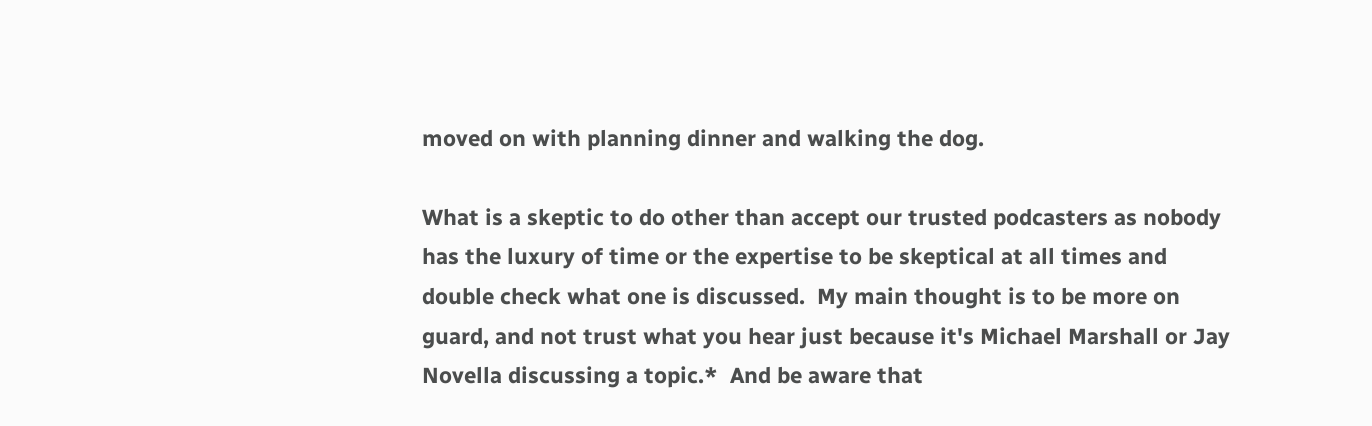moved on with planning dinner and walking the dog.

What is a skeptic to do other than accept our trusted podcasters as nobody has the luxury of time or the expertise to be skeptical at all times and double check what one is discussed.  My main thought is to be more on guard, and not trust what you hear just because it's Michael Marshall or Jay Novella discussing a topic.*  And be aware that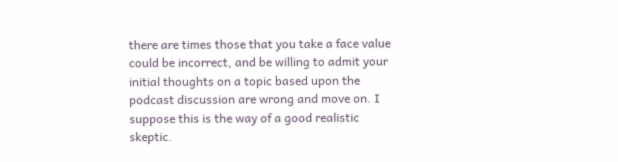there are times those that you take a face value could be incorrect, and be willing to admit your initial thoughts on a topic based upon the podcast discussion are wrong and move on. I suppose this is the way of a good realistic skeptic.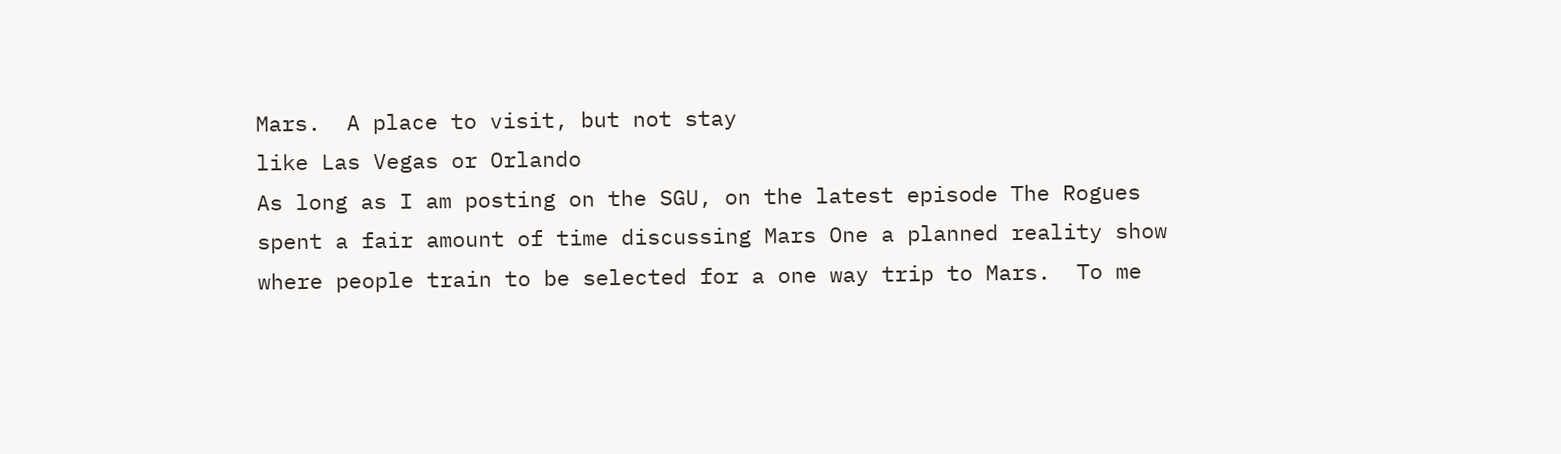Mars.  A place to visit, but not stay
like Las Vegas or Orlando
As long as I am posting on the SGU, on the latest episode The Rogues spent a fair amount of time discussing Mars One a planned reality show where people train to be selected for a one way trip to Mars.  To me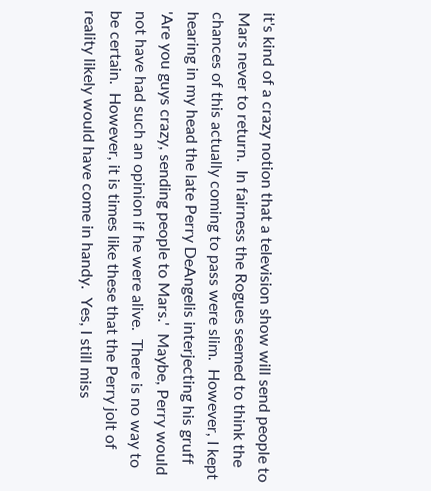it's kind of a crazy notion that a television show will send people to Mars never to return.  In fairness the Rogues seemed to think the chances of this actually coming to pass were slim.  However, I kept hearing in my head the late Perry DeAngelis interjecting his gruff 'Are you guys crazy, sending people to Mars.'  Maybe, Perry would not have had such an opinion if he were alive.  There is no way to be certain.  However, it is times like these that the Perry jolt of reality likely would have come in handy.  Yes, I still miss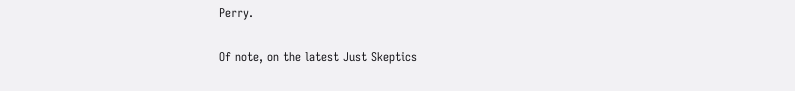Perry.

Of note, on the latest Just Skeptics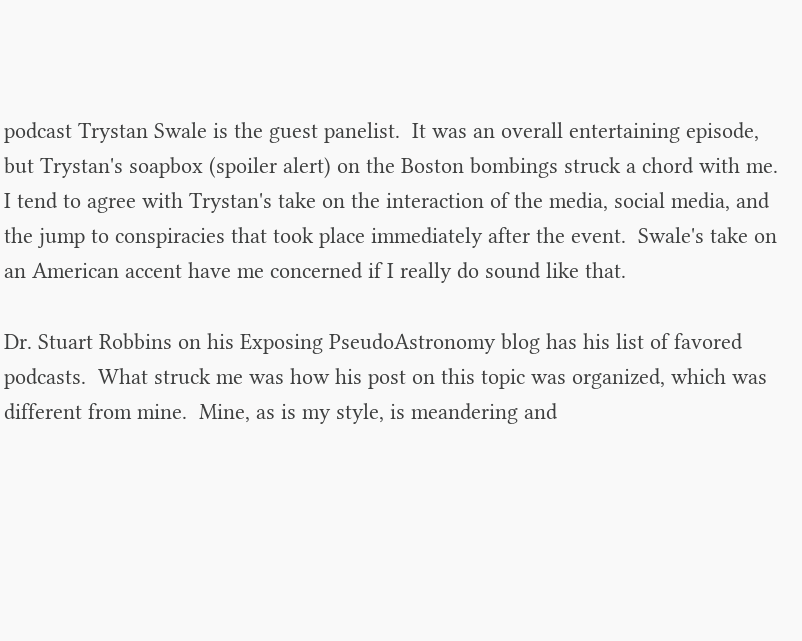podcast Trystan Swale is the guest panelist.  It was an overall entertaining episode, but Trystan's soapbox (spoiler alert) on the Boston bombings struck a chord with me.  I tend to agree with Trystan's take on the interaction of the media, social media, and the jump to conspiracies that took place immediately after the event.  Swale's take on an American accent have me concerned if I really do sound like that.

Dr. Stuart Robbins on his Exposing PseudoAstronomy blog has his list of favored podcasts.  What struck me was how his post on this topic was organized, which was different from mine.  Mine, as is my style, is meandering and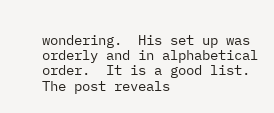wondering.  His set up was orderly and in alphabetical order.  It is a good list.  The post reveals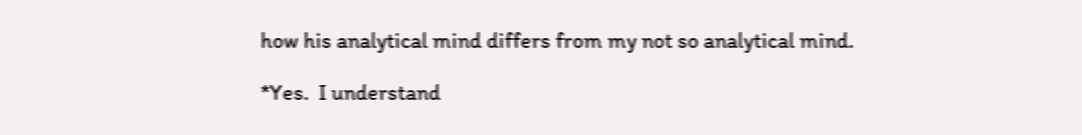how his analytical mind differs from my not so analytical mind.

*Yes.  I understand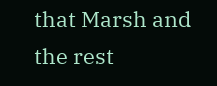that Marsh and the rest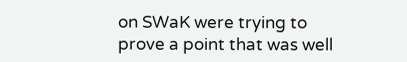on SWaK were trying to prove a point that was well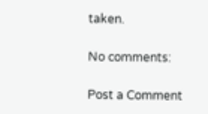taken.

No comments:

Post a Comment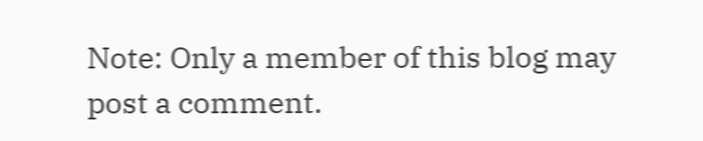Note: Only a member of this blog may post a comment.